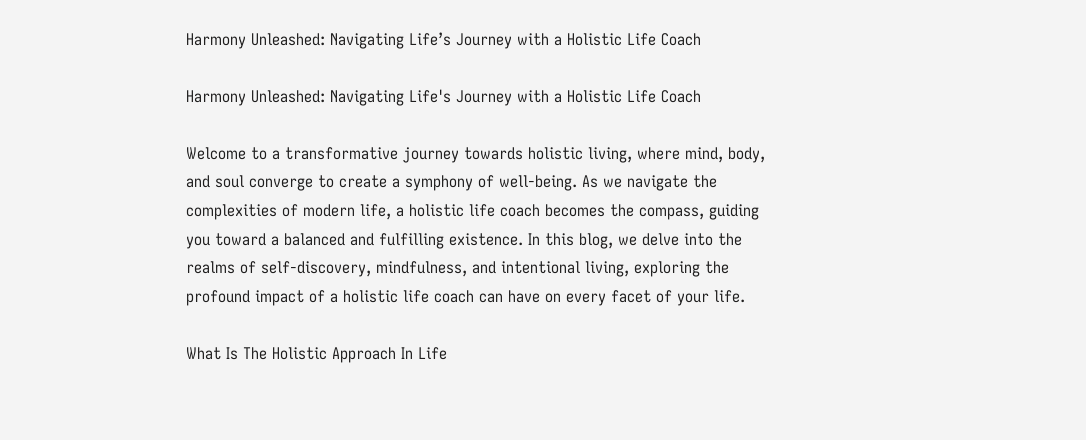Harmony Unleashed: Navigating Life’s Journey with a Holistic Life Coach

Harmony Unleashed: Navigating Life's Journey with a Holistic Life Coach

Welcome to a transformative journey towards holistic living, where mind, body, and soul converge to create a symphony of well-being. As we navigate the complexities of modern life, a holistic life coach becomes the compass, guiding you toward a balanced and fulfilling existence. In this blog, we delve into the realms of self-discovery, mindfulness, and intentional living, exploring the profound impact of a holistic life coach can have on every facet of your life.

What Is The Holistic Approach In Life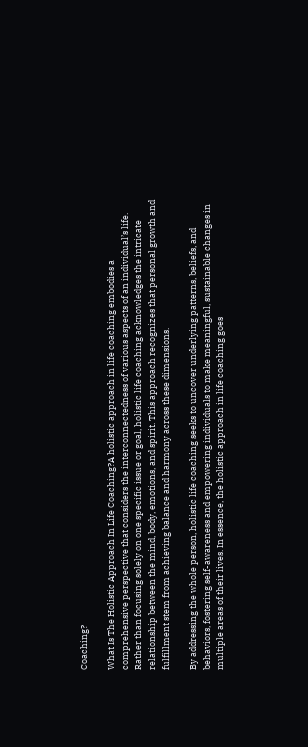Coaching?

What Is The Holistic Approach In Life Coaching?A holistic approach in life coaching embodies a comprehensive perspective that considers the interconnectedness of various aspects of an individual’s life. Rather than focusing solely on one specific issue or goal, holistic life coaching acknowledges the intricate relationship between the mind, body, emotions, and spirit. This approach recognizes that personal growth and fulfillment stem from achieving balance and harmony across these dimensions.

By addressing the whole person, holistic life coaching seeks to uncover underlying patterns, beliefs, and behaviors, fostering self-awareness and empowering individuals to make meaningful, sustainable changes in multiple areas of their lives. In essence, the holistic approach in life coaching goes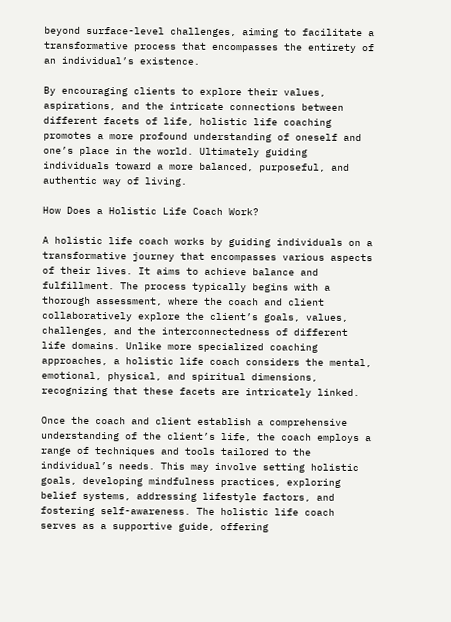beyond surface-level challenges, aiming to facilitate a transformative process that encompasses the entirety of an individual’s existence.

By encouraging clients to explore their values, aspirations, and the intricate connections between different facets of life, holistic life coaching promotes a more profound understanding of oneself and one’s place in the world. Ultimately guiding individuals toward a more balanced, purposeful, and authentic way of living.

How Does a Holistic Life Coach Work?

A holistic life coach works by guiding individuals on a transformative journey that encompasses various aspects of their lives. It aims to achieve balance and fulfillment. The process typically begins with a thorough assessment, where the coach and client collaboratively explore the client’s goals, values, challenges, and the interconnectedness of different life domains. Unlike more specialized coaching approaches, a holistic life coach considers the mental, emotional, physical, and spiritual dimensions, recognizing that these facets are intricately linked.

Once the coach and client establish a comprehensive understanding of the client’s life, the coach employs a range of techniques and tools tailored to the individual’s needs. This may involve setting holistic goals, developing mindfulness practices, exploring belief systems, addressing lifestyle factors, and fostering self-awareness. The holistic life coach serves as a supportive guide, offering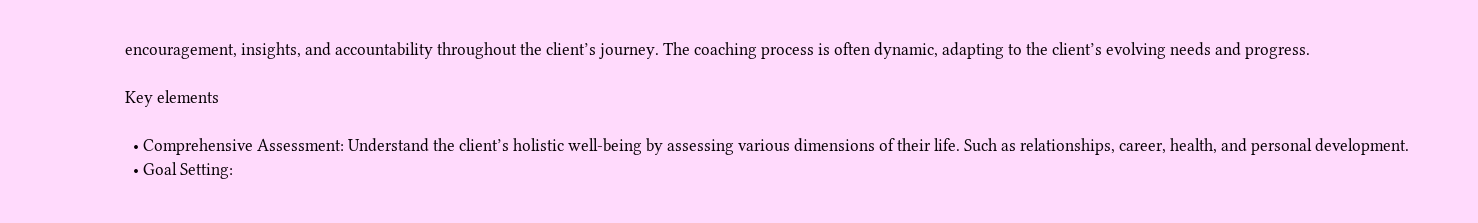encouragement, insights, and accountability throughout the client’s journey. The coaching process is often dynamic, adapting to the client’s evolving needs and progress.

Key elements

  • Comprehensive Assessment: Understand the client’s holistic well-being by assessing various dimensions of their life. Such as relationships, career, health, and personal development.
  • Goal Setting: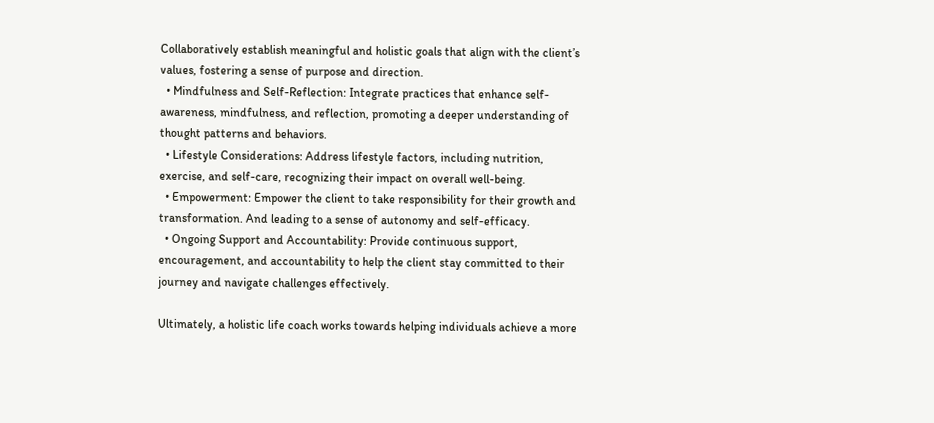Collaboratively establish meaningful and holistic goals that align with the client’s values, fostering a sense of purpose and direction.
  • Mindfulness and Self-Reflection: Integrate practices that enhance self-awareness, mindfulness, and reflection, promoting a deeper understanding of thought patterns and behaviors.
  • Lifestyle Considerations: Address lifestyle factors, including nutrition, exercise, and self-care, recognizing their impact on overall well-being.
  • Empowerment: Empower the client to take responsibility for their growth and transformation. And leading to a sense of autonomy and self-efficacy.
  • Ongoing Support and Accountability: Provide continuous support, encouragement, and accountability to help the client stay committed to their journey and navigate challenges effectively.

Ultimately, a holistic life coach works towards helping individuals achieve a more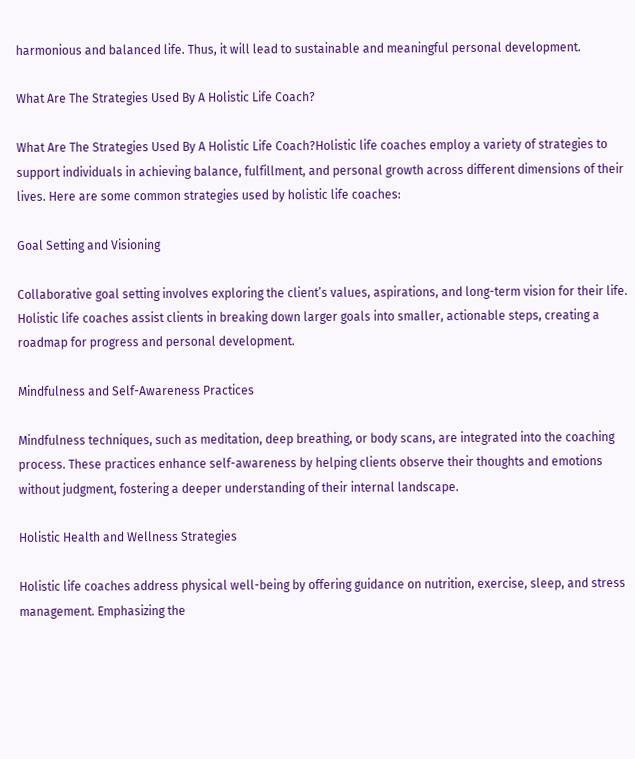harmonious and balanced life. Thus, it will lead to sustainable and meaningful personal development.

What Are The Strategies Used By A Holistic Life Coach?

What Are The Strategies Used By A Holistic Life Coach?Holistic life coaches employ a variety of strategies to support individuals in achieving balance, fulfillment, and personal growth across different dimensions of their lives. Here are some common strategies used by holistic life coaches:

Goal Setting and Visioning

Collaborative goal setting involves exploring the client’s values, aspirations, and long-term vision for their life. Holistic life coaches assist clients in breaking down larger goals into smaller, actionable steps, creating a roadmap for progress and personal development.

Mindfulness and Self-Awareness Practices

Mindfulness techniques, such as meditation, deep breathing, or body scans, are integrated into the coaching process. These practices enhance self-awareness by helping clients observe their thoughts and emotions without judgment, fostering a deeper understanding of their internal landscape.

Holistic Health and Wellness Strategies

Holistic life coaches address physical well-being by offering guidance on nutrition, exercise, sleep, and stress management. Emphasizing the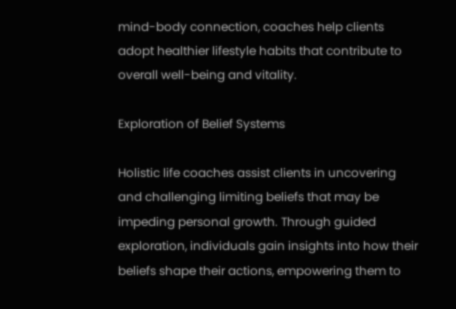mind-body connection, coaches help clients adopt healthier lifestyle habits that contribute to overall well-being and vitality.

Exploration of Belief Systems

Holistic life coaches assist clients in uncovering and challenging limiting beliefs that may be impeding personal growth. Through guided exploration, individuals gain insights into how their beliefs shape their actions, empowering them to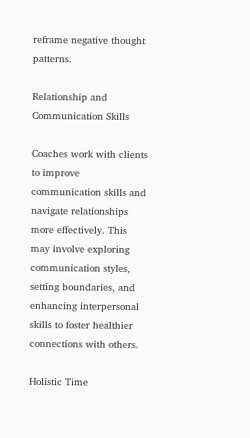reframe negative thought patterns.

Relationship and Communication Skills

Coaches work with clients to improve communication skills and navigate relationships more effectively. This may involve exploring communication styles, setting boundaries, and enhancing interpersonal skills to foster healthier connections with others.

Holistic Time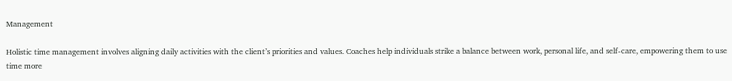Management

Holistic time management involves aligning daily activities with the client’s priorities and values. Coaches help individuals strike a balance between work, personal life, and self-care, empowering them to use time more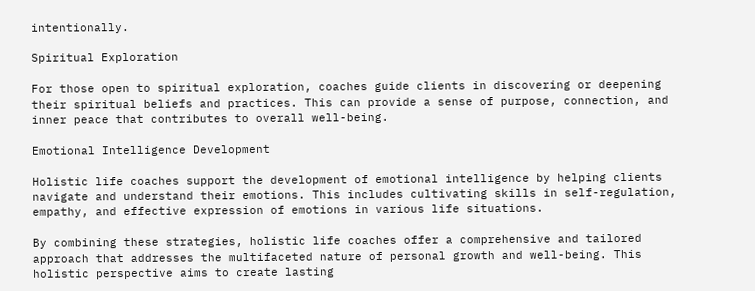intentionally.

Spiritual Exploration

For those open to spiritual exploration, coaches guide clients in discovering or deepening their spiritual beliefs and practices. This can provide a sense of purpose, connection, and inner peace that contributes to overall well-being.

Emotional Intelligence Development

Holistic life coaches support the development of emotional intelligence by helping clients navigate and understand their emotions. This includes cultivating skills in self-regulation, empathy, and effective expression of emotions in various life situations.

By combining these strategies, holistic life coaches offer a comprehensive and tailored approach that addresses the multifaceted nature of personal growth and well-being. This holistic perspective aims to create lasting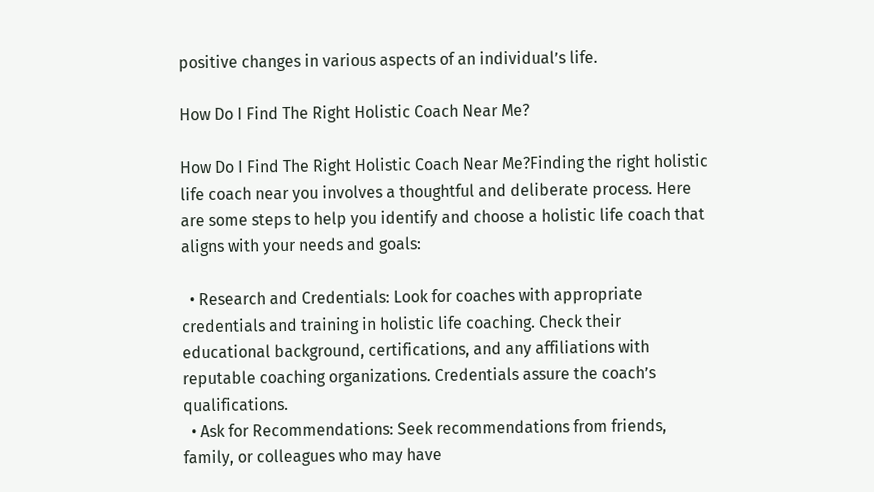positive changes in various aspects of an individual’s life.

How Do I Find The Right Holistic Coach Near Me?

How Do I Find The Right Holistic Coach Near Me?Finding the right holistic life coach near you involves a thoughtful and deliberate process. Here are some steps to help you identify and choose a holistic life coach that aligns with your needs and goals:

  • Research and Credentials: Look for coaches with appropriate credentials and training in holistic life coaching. Check their educational background, certifications, and any affiliations with reputable coaching organizations. Credentials assure the coach’s qualifications.
  • Ask for Recommendations: Seek recommendations from friends, family, or colleagues who may have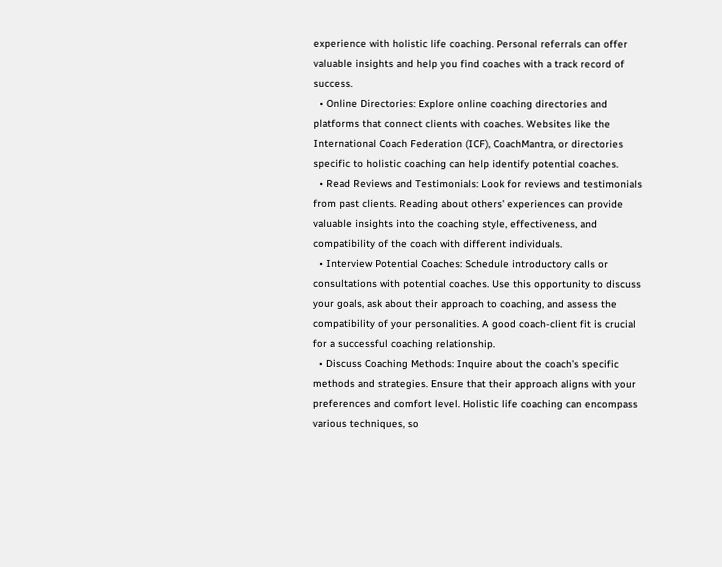experience with holistic life coaching. Personal referrals can offer valuable insights and help you find coaches with a track record of success.
  • Online Directories: Explore online coaching directories and platforms that connect clients with coaches. Websites like the International Coach Federation (ICF), CoachMantra, or directories specific to holistic coaching can help identify potential coaches.
  • Read Reviews and Testimonials: Look for reviews and testimonials from past clients. Reading about others’ experiences can provide valuable insights into the coaching style, effectiveness, and compatibility of the coach with different individuals.
  • Interview Potential Coaches: Schedule introductory calls or consultations with potential coaches. Use this opportunity to discuss your goals, ask about their approach to coaching, and assess the compatibility of your personalities. A good coach-client fit is crucial for a successful coaching relationship.
  • Discuss Coaching Methods: Inquire about the coach’s specific methods and strategies. Ensure that their approach aligns with your preferences and comfort level. Holistic life coaching can encompass various techniques, so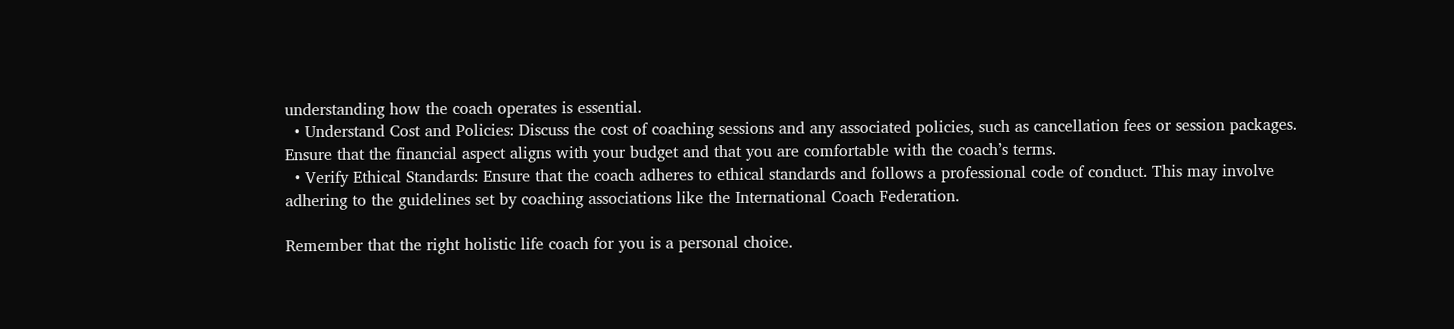understanding how the coach operates is essential.
  • Understand Cost and Policies: Discuss the cost of coaching sessions and any associated policies, such as cancellation fees or session packages. Ensure that the financial aspect aligns with your budget and that you are comfortable with the coach’s terms.
  • Verify Ethical Standards: Ensure that the coach adheres to ethical standards and follows a professional code of conduct. This may involve adhering to the guidelines set by coaching associations like the International Coach Federation.

Remember that the right holistic life coach for you is a personal choice.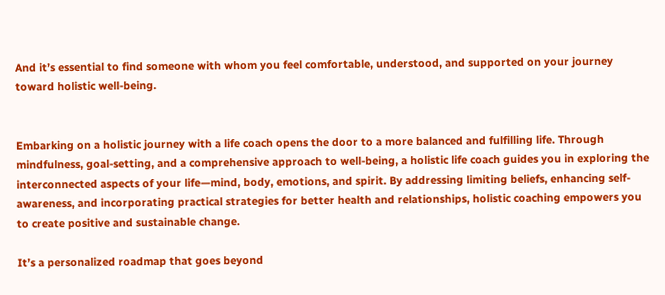And it’s essential to find someone with whom you feel comfortable, understood, and supported on your journey toward holistic well-being.


Embarking on a holistic journey with a life coach opens the door to a more balanced and fulfilling life. Through mindfulness, goal-setting, and a comprehensive approach to well-being, a holistic life coach guides you in exploring the interconnected aspects of your life—mind, body, emotions, and spirit. By addressing limiting beliefs, enhancing self-awareness, and incorporating practical strategies for better health and relationships, holistic coaching empowers you to create positive and sustainable change.

It’s a personalized roadmap that goes beyond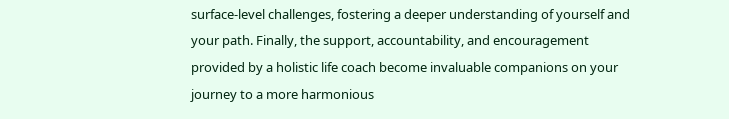surface-level challenges, fostering a deeper understanding of yourself and your path. Finally, the support, accountability, and encouragement provided by a holistic life coach become invaluable companions on your journey to a more harmonious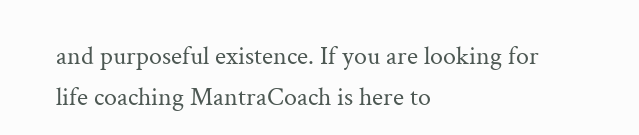and purposeful existence. If you are looking for life coaching MantraCoach is here to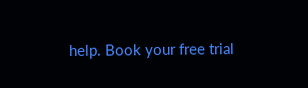help. Book your free trial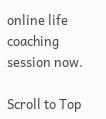online life coaching session now.

Scroll to Top